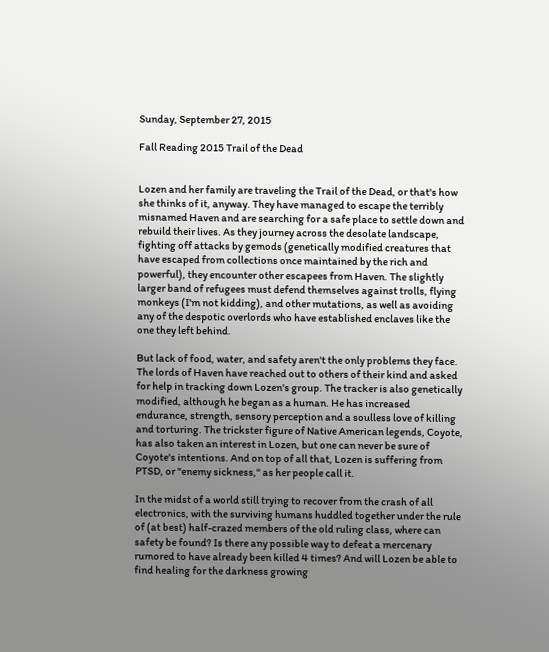Sunday, September 27, 2015

Fall Reading 2015 Trail of the Dead


Lozen and her family are traveling the Trail of the Dead, or that's how she thinks of it, anyway. They have managed to escape the terribly misnamed Haven and are searching for a safe place to settle down and rebuild their lives. As they journey across the desolate landscape, fighting off attacks by gemods (genetically modified creatures that have escaped from collections once maintained by the rich and powerful), they encounter other escapees from Haven. The slightly larger band of refugees must defend themselves against trolls, flying monkeys (I'm not kidding), and other mutations, as well as avoiding any of the despotic overlords who have established enclaves like the one they left behind.

But lack of food, water, and safety aren't the only problems they face. The lords of Haven have reached out to others of their kind and asked for help in tracking down Lozen's group. The tracker is also genetically modified, although he began as a human. He has increased endurance, strength, sensory perception and a soulless love of killing and torturing. The trickster figure of Native American legends, Coyote, has also taken an interest in Lozen, but one can never be sure of Coyote's intentions. And on top of all that, Lozen is suffering from PTSD, or "enemy sickness," as her people call it.

In the midst of a world still trying to recover from the crash of all electronics, with the surviving humans huddled together under the rule of (at best) half-crazed members of the old ruling class, where can safety be found? Is there any possible way to defeat a mercenary rumored to have already been killed 4 times? And will Lozen be able to find healing for the darkness growing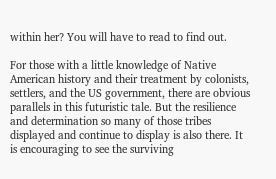within her? You will have to read to find out.

For those with a little knowledge of Native American history and their treatment by colonists, settlers, and the US government, there are obvious parallels in this futuristic tale. But the resilience and determination so many of those tribes displayed and continue to display is also there. It is encouraging to see the surviving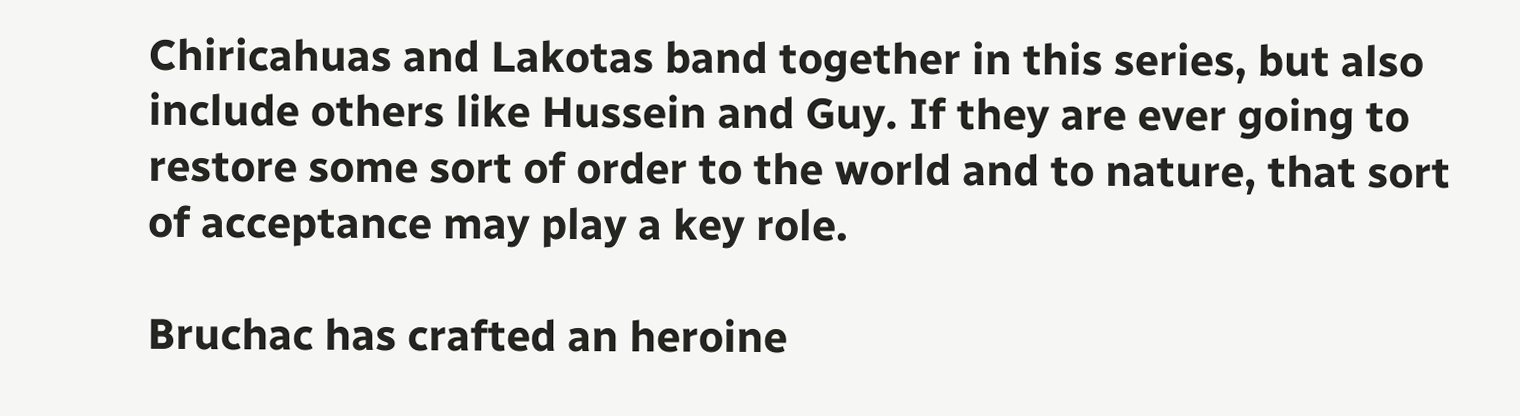Chiricahuas and Lakotas band together in this series, but also include others like Hussein and Guy. If they are ever going to restore some sort of order to the world and to nature, that sort of acceptance may play a key role.

Bruchac has crafted an heroine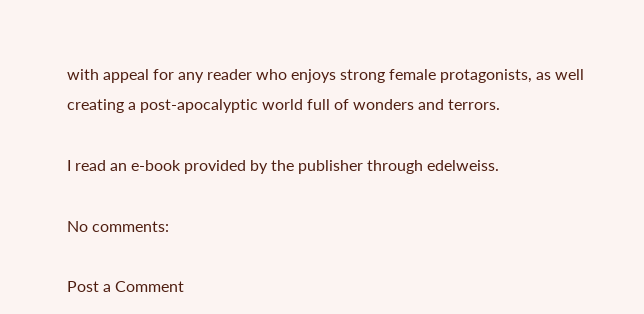with appeal for any reader who enjoys strong female protagonists, as well creating a post-apocalyptic world full of wonders and terrors.

I read an e-book provided by the publisher through edelweiss.

No comments:

Post a Comment